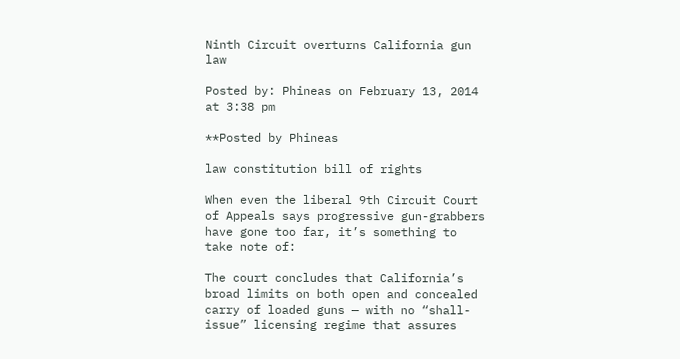Ninth Circuit overturns California gun law

Posted by: Phineas on February 13, 2014 at 3:38 pm

**Posted by Phineas

law constitution bill of rights

When even the liberal 9th Circuit Court of Appeals says progressive gun-grabbers have gone too far, it’s something to take note of:

The court concludes that California’s broad limits on both open and concealed carry of loaded guns — with no “shall-issue” licensing regime that assures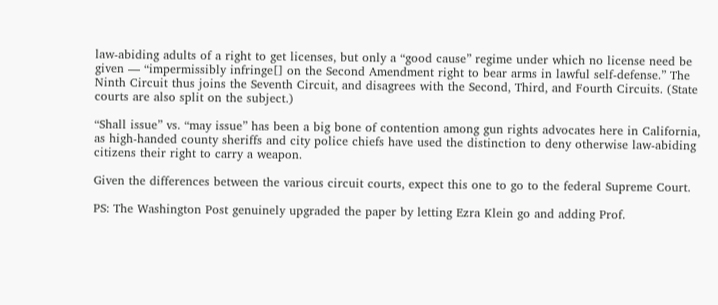law-abiding adults of a right to get licenses, but only a “good cause” regime under which no license need be given — “impermissibly infringe[] on the Second Amendment right to bear arms in lawful self-defense.” The Ninth Circuit thus joins the Seventh Circuit, and disagrees with the Second, Third, and Fourth Circuits. (State courts are also split on the subject.)

“Shall issue” vs. “may issue” has been a big bone of contention among gun rights advocates here in California, as high-handed county sheriffs and city police chiefs have used the distinction to deny otherwise law-abiding citizens their right to carry a weapon.

Given the differences between the various circuit courts, expect this one to go to the federal Supreme Court.

PS: The Washington Post genuinely upgraded the paper by letting Ezra Klein go and adding Prof.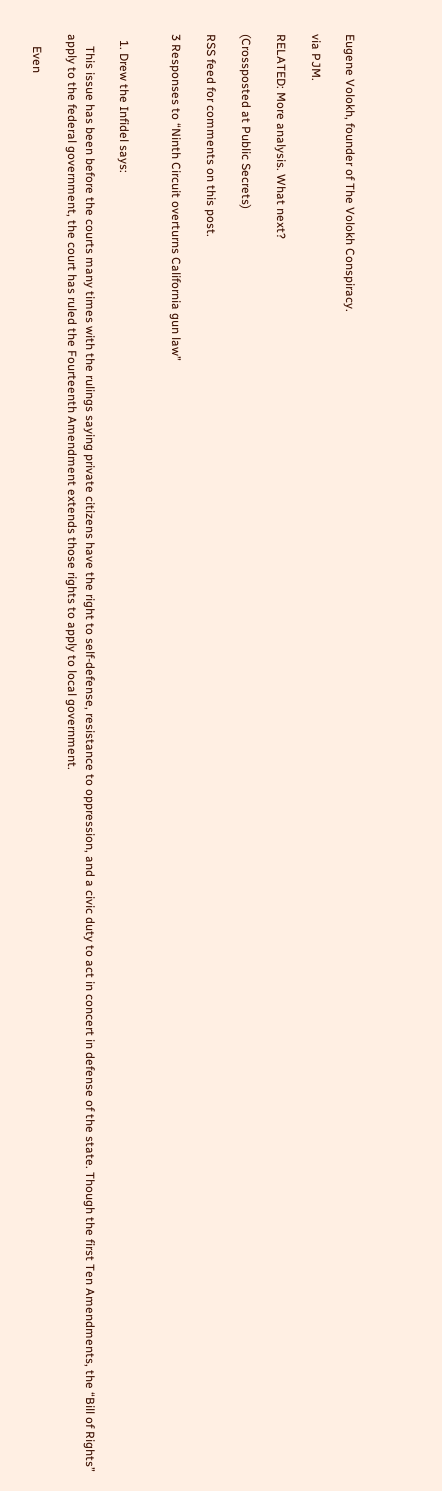Eugene Volokh, founder of The Volokh Conspiracy.

via PJM.

RELATED: More analysis. What next?

(Crossposted at Public Secrets)

RSS feed for comments on this post.

3 Responses to “Ninth Circuit overturns California gun law”


  1. Drew the Infidel says:

    This issue has been before the courts many times with the rulings saying private citizens have the right to self-defense, resistance to oppression, and a civic duty to act in concert in defense of the state. Though the first Ten Amendments, the “Bill of Rights” apply to the federal government, the court has ruled the Fourteenth Amendment extends those rights to apply to local government.

    Even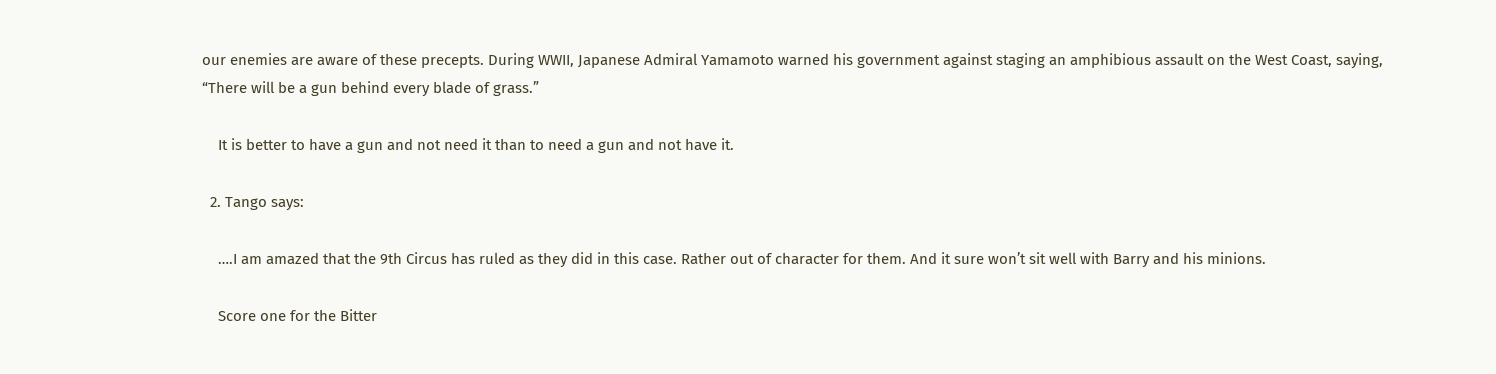our enemies are aware of these precepts. During WWII, Japanese Admiral Yamamoto warned his government against staging an amphibious assault on the West Coast, saying, “There will be a gun behind every blade of grass.”

    It is better to have a gun and not need it than to need a gun and not have it.

  2. Tango says:

    ….I am amazed that the 9th Circus has ruled as they did in this case. Rather out of character for them. And it sure won’t sit well with Barry and his minions.

    Score one for the Bitter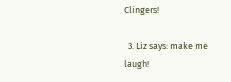Clingers!

  3. Liz says: make me laugh!